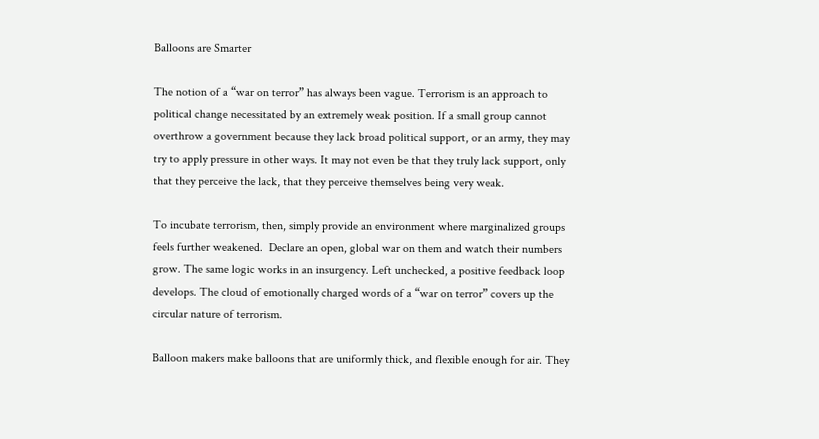Balloons are Smarter

The notion of a “war on terror” has always been vague. Terrorism is an approach to political change necessitated by an extremely weak position. If a small group cannot overthrow a government because they lack broad political support, or an army, they may try to apply pressure in other ways. It may not even be that they truly lack support, only that they perceive the lack, that they perceive themselves being very weak.

To incubate terrorism, then, simply provide an environment where marginalized groups feels further weakened.  Declare an open, global war on them and watch their numbers grow. The same logic works in an insurgency. Left unchecked, a positive feedback loop develops. The cloud of emotionally charged words of a “war on terror” covers up the circular nature of terrorism.

Balloon makers make balloons that are uniformly thick, and flexible enough for air. They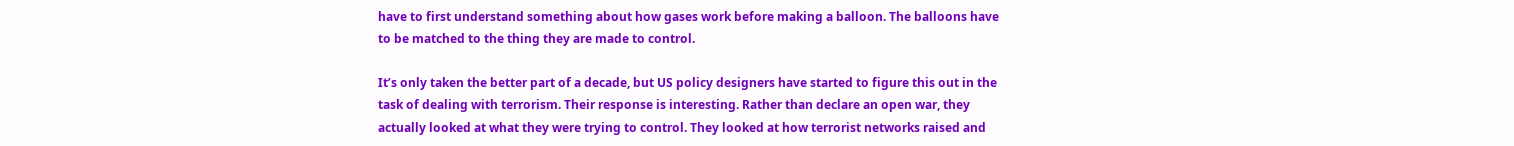have to first understand something about how gases work before making a balloon. The balloons have to be matched to the thing they are made to control.

It’s only taken the better part of a decade, but US policy designers have started to figure this out in the task of dealing with terrorism. Their response is interesting. Rather than declare an open war, they actually looked at what they were trying to control. They looked at how terrorist networks raised and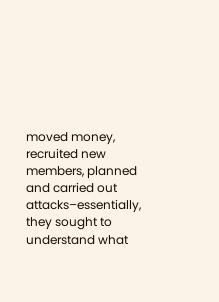moved money, recruited new members, planned and carried out attacks–essentially, they sought to understand what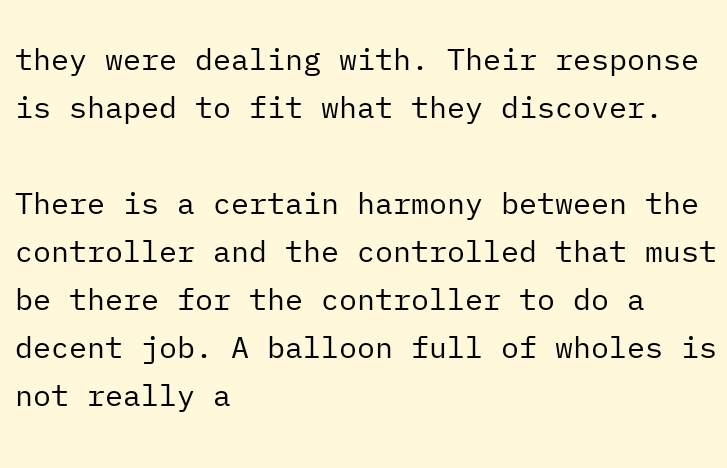they were dealing with. Their response is shaped to fit what they discover.

There is a certain harmony between the controller and the controlled that must be there for the controller to do a decent job. A balloon full of wholes is not really a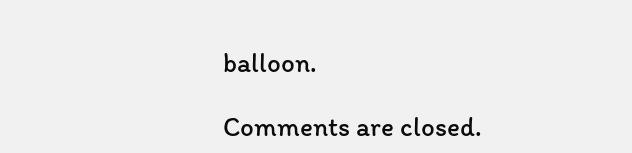balloon.

Comments are closed.